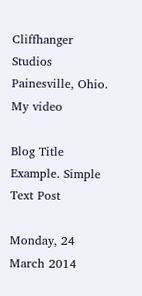Cliffhanger Studios
Painesville, Ohio.
My video

Blog Title Example. Simple Text Post

Monday, 24 March 2014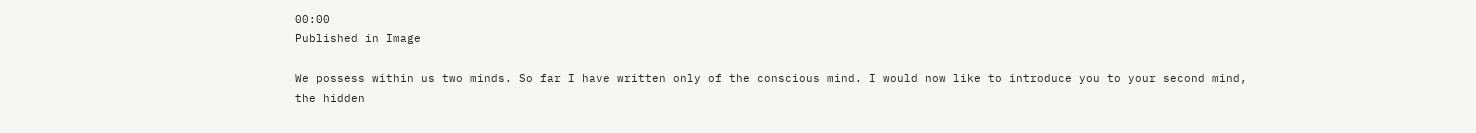00:00
Published in Image

We possess within us two minds. So far I have written only of the conscious mind. I would now like to introduce you to your second mind, the hidden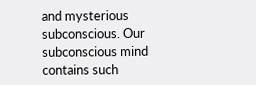and mysterious subconscious. Our subconscious mind contains such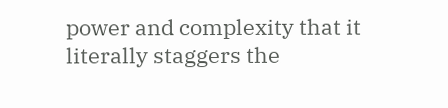power and complexity that it literally staggers the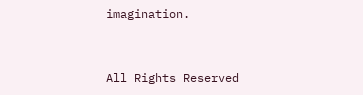imagination.


All Rights Reserved